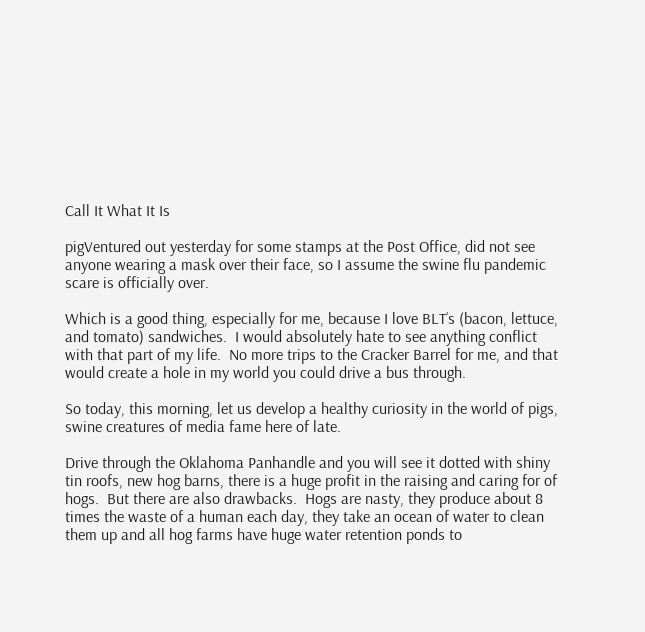Call It What It Is

pigVentured out yesterday for some stamps at the Post Office, did not see anyone wearing a mask over their face, so I assume the swine flu pandemic scare is officially over.

Which is a good thing, especially for me, because I love BLT’s (bacon, lettuce, and tomato) sandwiches.  I would absolutely hate to see anything conflict with that part of my life.  No more trips to the Cracker Barrel for me, and that would create a hole in my world you could drive a bus through.

So today, this morning, let us develop a healthy curiosity in the world of pigs, swine creatures of media fame here of late.

Drive through the Oklahoma Panhandle and you will see it dotted with shiny tin roofs, new hog barns, there is a huge profit in the raising and caring for of hogs.  But there are also drawbacks.  Hogs are nasty, they produce about 8 times the waste of a human each day, they take an ocean of water to clean them up and all hog farms have huge water retention ponds to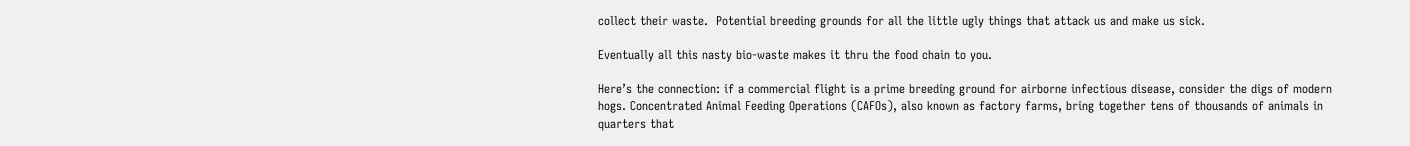collect their waste.  Potential breeding grounds for all the little ugly things that attack us and make us sick.

Eventually all this nasty bio-waste makes it thru the food chain to you.

Here’s the connection: if a commercial flight is a prime breeding ground for airborne infectious disease, consider the digs of modern hogs. Concentrated Animal Feeding Operations (CAFOs), also known as factory farms, bring together tens of thousands of animals in quarters that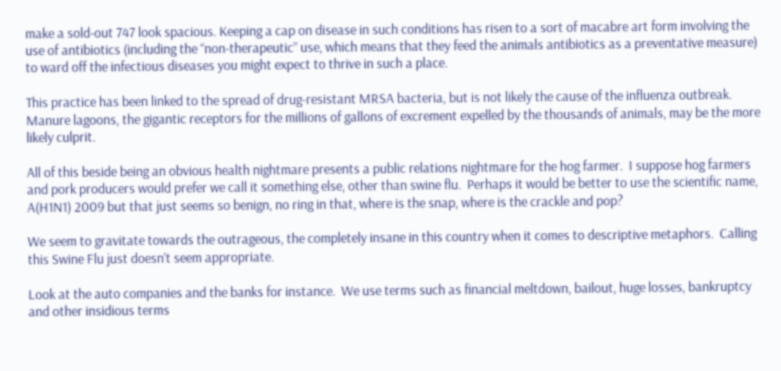make a sold-out 747 look spacious. Keeping a cap on disease in such conditions has risen to a sort of macabre art form involving the use of antibiotics (including the “non-therapeutic” use, which means that they feed the animals antibiotics as a preventative measure) to ward off the infectious diseases you might expect to thrive in such a place.

This practice has been linked to the spread of drug-resistant MRSA bacteria, but is not likely the cause of the influenza outbreak. Manure lagoons, the gigantic receptors for the millions of gallons of excrement expelled by the thousands of animals, may be the more likely culprit.

All of this beside being an obvious health nightmare presents a public relations nightmare for the hog farmer.  I suppose hog farmers and pork producers would prefer we call it something else, other than swine flu.  Perhaps it would be better to use the scientific name, A(H1N1) 2009 but that just seems so benign, no ring in that, where is the snap, where is the crackle and pop?

We seem to gravitate towards the outrageous, the completely insane in this country when it comes to descriptive metaphors.  Calling this Swine Flu just doesn’t seem appropriate.

Look at the auto companies and the banks for instance.  We use terms such as financial meltdown, bailout, huge losses, bankruptcy and other insidious terms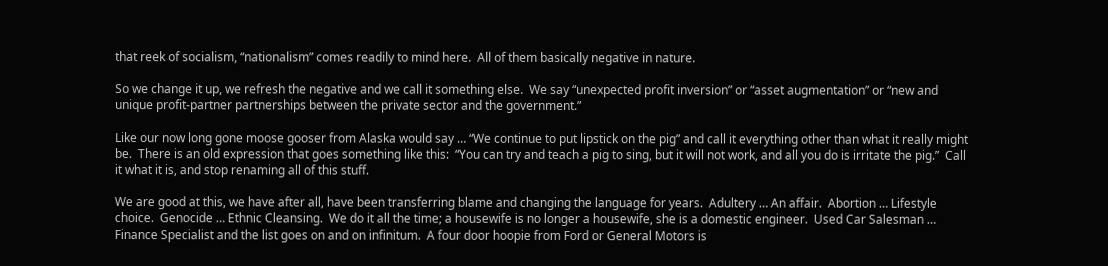that reek of socialism, “nationalism” comes readily to mind here.  All of them basically negative in nature.

So we change it up, we refresh the negative and we call it something else.  We say “unexpected profit inversion” or “asset augmentation” or “new and unique profit-partner partnerships between the private sector and the government.”

Like our now long gone moose gooser from Alaska would say … “We continue to put lipstick on the pig” and call it everything other than what it really might be.  There is an old expression that goes something like this:  “You can try and teach a pig to sing, but it will not work, and all you do is irritate the pig.”  Call it what it is, and stop renaming all of this stuff.

We are good at this, we have after all, have been transferring blame and changing the language for years.  Adultery … An affair.  Abortion … Lifestyle choice.  Genocide … Ethnic Cleansing.  We do it all the time; a housewife is no longer a housewife, she is a domestic engineer.  Used Car Salesman … Finance Specialist and the list goes on and on infinitum.  A four door hoopie from Ford or General Motors is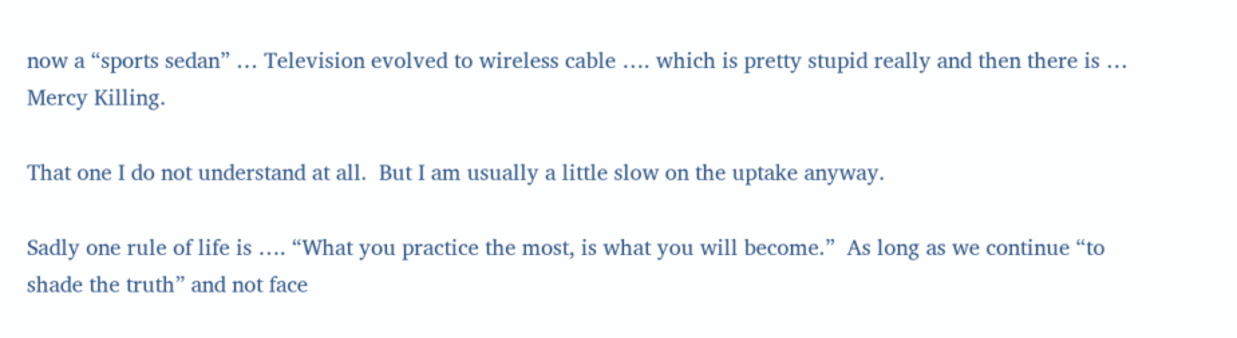now a “sports sedan” … Television evolved to wireless cable …. which is pretty stupid really and then there is … Mercy Killing.

That one I do not understand at all.  But I am usually a little slow on the uptake anyway.

Sadly one rule of life is …. “What you practice the most, is what you will become.”  As long as we continue “to shade the truth” and not face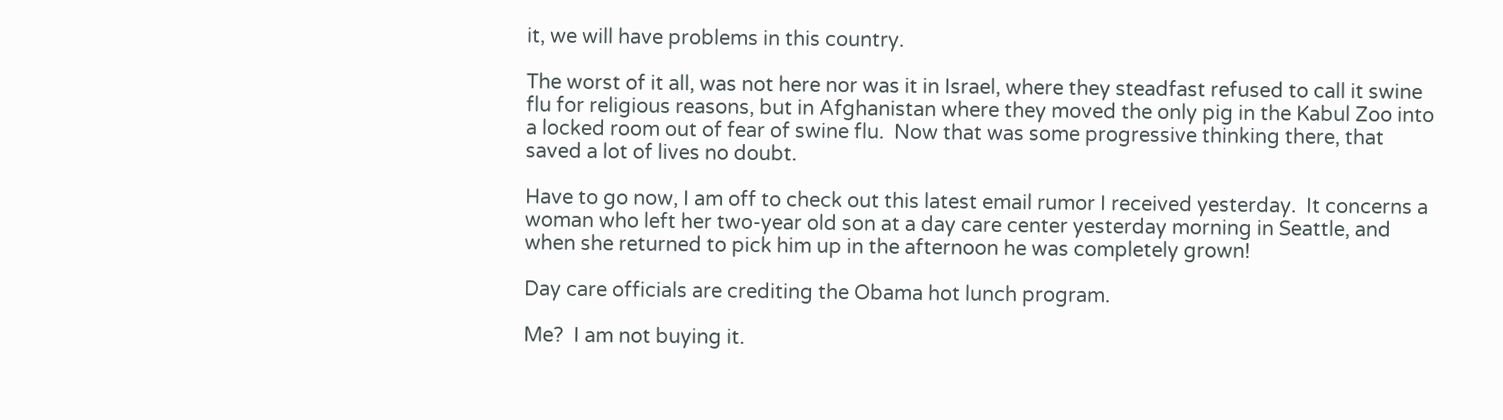it, we will have problems in this country.

The worst of it all, was not here nor was it in Israel, where they steadfast refused to call it swine flu for religious reasons, but in Afghanistan where they moved the only pig in the Kabul Zoo into a locked room out of fear of swine flu.  Now that was some progressive thinking there, that saved a lot of lives no doubt.

Have to go now, I am off to check out this latest email rumor I received yesterday.  It concerns a woman who left her two-year old son at a day care center yesterday morning in Seattle, and when she returned to pick him up in the afternoon he was completely grown!

Day care officials are crediting the Obama hot lunch program.

Me?  I am not buying it.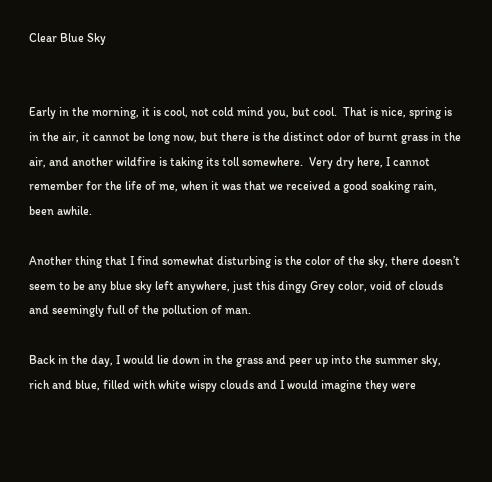Clear Blue Sky


Early in the morning, it is cool, not cold mind you, but cool.  That is nice, spring is in the air, it cannot be long now, but there is the distinct odor of burnt grass in the air, and another wildfire is taking its toll somewhere.  Very dry here, I cannot remember for the life of me, when it was that we received a good soaking rain, been awhile.

Another thing that I find somewhat disturbing is the color of the sky, there doesn’t seem to be any blue sky left anywhere, just this dingy Grey color, void of clouds and seemingly full of the pollution of man.

Back in the day, I would lie down in the grass and peer up into the summer sky, rich and blue, filled with white wispy clouds and I would imagine they were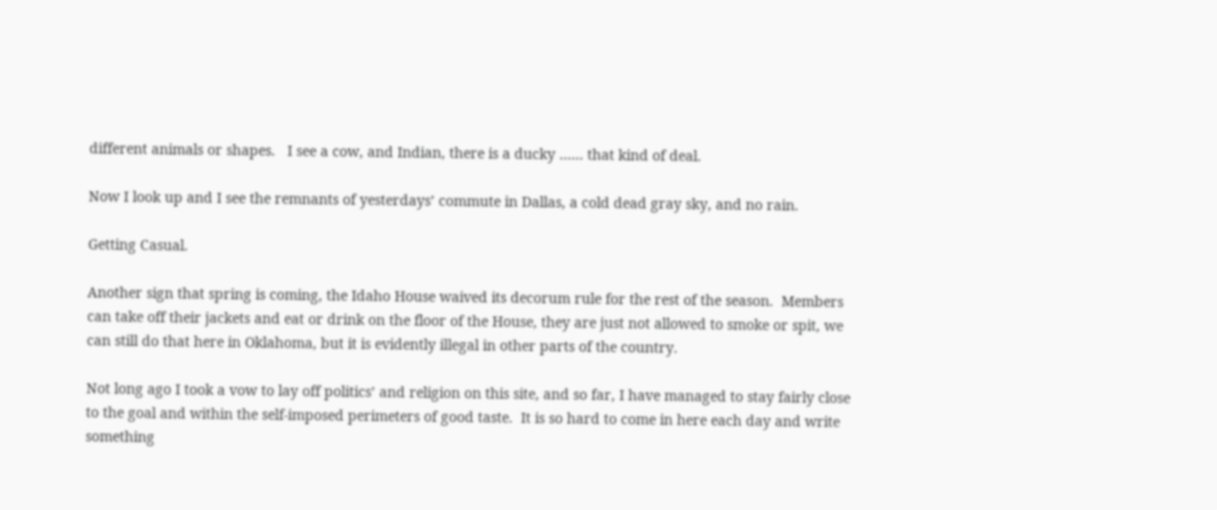different animals or shapes.   I see a cow, and Indian, there is a ducky …… that kind of deal.

Now I look up and I see the remnants of yesterdays’ commute in Dallas, a cold dead gray sky, and no rain.

Getting Casual.

Another sign that spring is coming, the Idaho House waived its decorum rule for the rest of the season.  Members can take off their jackets and eat or drink on the floor of the House, they are just not allowed to smoke or spit, we can still do that here in Oklahoma, but it is evidently illegal in other parts of the country.

Not long ago I took a vow to lay off politics’ and religion on this site, and so far, I have managed to stay fairly close to the goal and within the self-imposed perimeters of good taste.  It is so hard to come in here each day and write something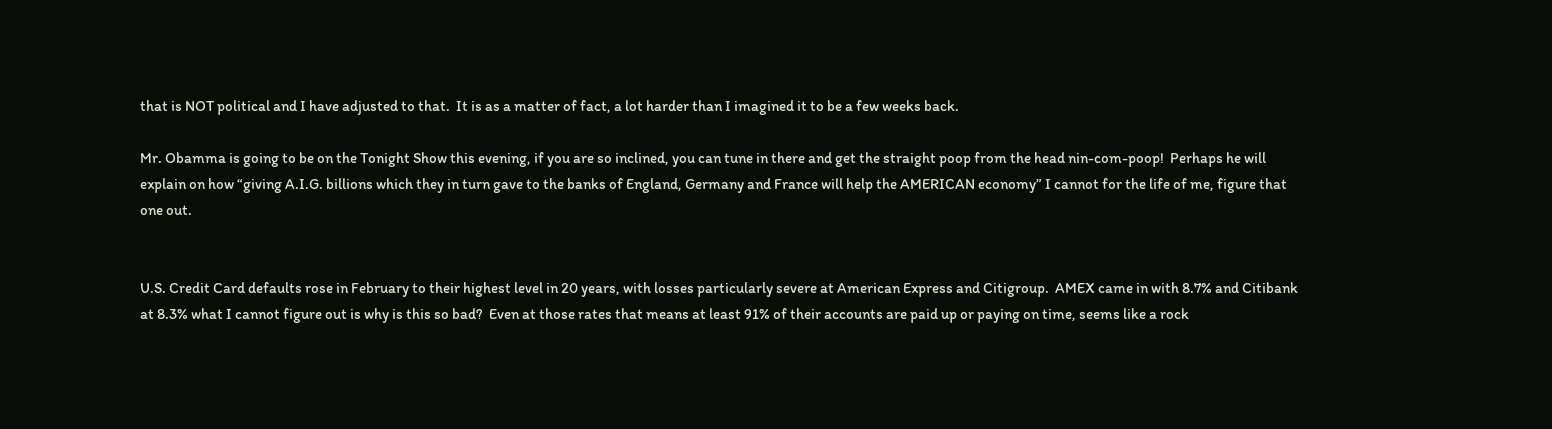that is NOT political and I have adjusted to that.  It is as a matter of fact, a lot harder than I imagined it to be a few weeks back.

Mr. Obamma is going to be on the Tonight Show this evening, if you are so inclined, you can tune in there and get the straight poop from the head nin-com-poop!  Perhaps he will explain on how “giving A.I.G. billions which they in turn gave to the banks of England, Germany and France will help the AMERICAN economy” I cannot for the life of me, figure that one out.


U.S. Credit Card defaults rose in February to their highest level in 20 years, with losses particularly severe at American Express and Citigroup.  AMEX came in with 8.7% and Citibank at 8.3% what I cannot figure out is why is this so bad?  Even at those rates that means at least 91% of their accounts are paid up or paying on time, seems like a rock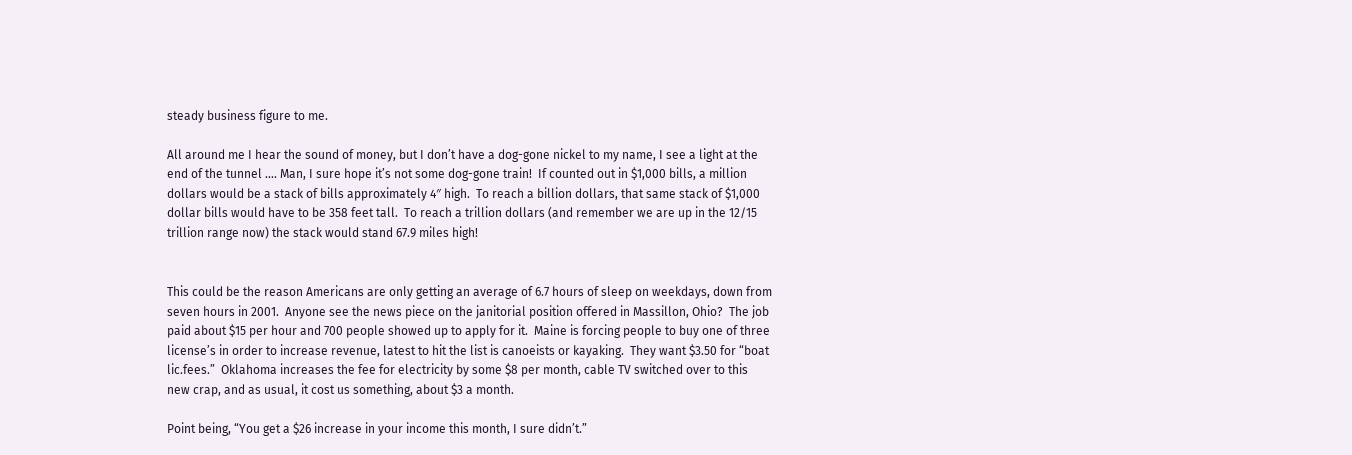steady business figure to me.

All around me I hear the sound of money, but I don’t have a dog-gone nickel to my name, I see a light at the end of the tunnel …. Man, I sure hope it’s not some dog-gone train!  If counted out in $1,000 bills, a million dollars would be a stack of bills approximately 4″ high.  To reach a billion dollars, that same stack of $1,000 dollar bills would have to be 358 feet tall.  To reach a trillion dollars (and remember we are up in the 12/15 trillion range now) the stack would stand 67.9 miles high!


This could be the reason Americans are only getting an average of 6.7 hours of sleep on weekdays, down from seven hours in 2001.  Anyone see the news piece on the janitorial position offered in Massillon, Ohio?  The job paid about $15 per hour and 700 people showed up to apply for it.  Maine is forcing people to buy one of three license’s in order to increase revenue, latest to hit the list is canoeists or kayaking.  They want $3.50 for “boat lic.fees.”  Oklahoma increases the fee for electricity by some $8 per month, cable TV switched over to this new crap, and as usual, it cost us something, about $3 a month.

Point being, “You get a $26 increase in your income this month, I sure didn’t.”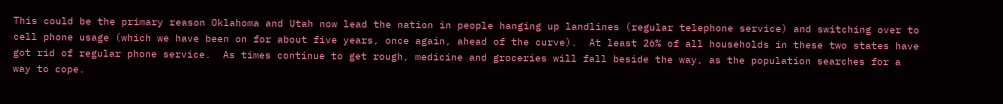This could be the primary reason Oklahoma and Utah now lead the nation in people hanging up landlines (regular telephone service) and switching over to cell phone usage (which we have been on for about five years, once again, ahead of the curve).  At least 26% of all households in these two states have got rid of regular phone service.  As times continue to get rough, medicine and groceries will fall beside the way, as the population searches for a way to cope.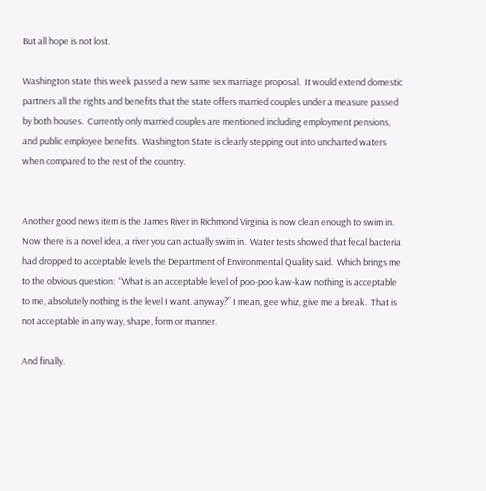But all hope is not lost.

Washington state this week passed a new same sex marriage proposal.  It would extend domestic partners all the rights and benefits that the state offers married couples under a measure passed by both houses.  Currently only married couples are mentioned including employment pensions, and public employee benefits.  Washington State is clearly stepping out into uncharted waters when compared to the rest of the country.


Another good news item is the James River in Richmond Virginia is now clean enough to swim in.  Now there is a novel idea, a river you can actually swim in.  Water tests showed that fecal bacteria had dropped to acceptable levels the Department of Environmental Quality said.  Which brings me to the obvious question:  “What is an acceptable level of poo-poo kaw-kaw nothing is acceptable to me, absolutely nothing is the level I want. anyway?” I mean, gee whiz, give me a break.  That is not acceptable in any way, shape, form or manner.

And finally.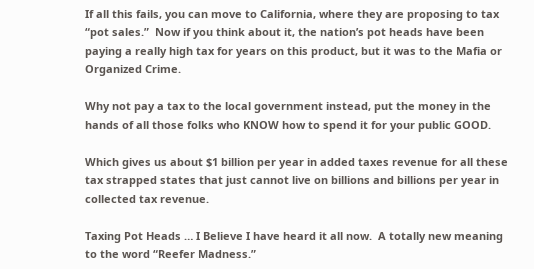If all this fails, you can move to California, where they are proposing to tax “pot sales.”  Now if you think about it, the nation’s pot heads have been paying a really high tax for years on this product, but it was to the Mafia or Organized Crime.

Why not pay a tax to the local government instead, put the money in the hands of all those folks who KNOW how to spend it for your public GOOD.

Which gives us about $1 billion per year in added taxes revenue for all these tax strapped states that just cannot live on billions and billions per year in collected tax revenue.

Taxing Pot Heads … I Believe I have heard it all now.  A totally new meaning to the word “Reefer Madness.”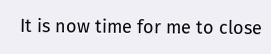It is now time for me to close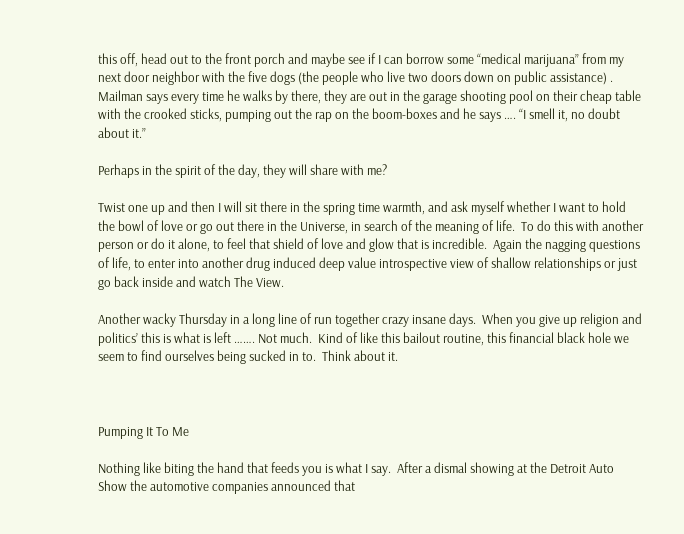this off, head out to the front porch and maybe see if I can borrow some “medical marijuana” from my next door neighbor with the five dogs (the people who live two doors down on public assistance) . Mailman says every time he walks by there, they are out in the garage shooting pool on their cheap table with the crooked sticks, pumping out the rap on the boom-boxes and he says …. “I smell it, no doubt about it.”

Perhaps in the spirit of the day, they will share with me?

Twist one up and then I will sit there in the spring time warmth, and ask myself whether I want to hold the bowl of love or go out there in the Universe, in search of the meaning of life.  To do this with another person or do it alone, to feel that shield of love and glow that is incredible.  Again the nagging questions of life, to enter into another drug induced deep value introspective view of shallow relationships or just go back inside and watch The View.

Another wacky Thursday in a long line of run together crazy insane days.  When you give up religion and politics’ this is what is left ……. Not much.  Kind of like this bailout routine, this financial black hole we seem to find ourselves being sucked in to.  Think about it.



Pumping It To Me

Nothing like biting the hand that feeds you is what I say.  After a dismal showing at the Detroit Auto Show the automotive companies announced that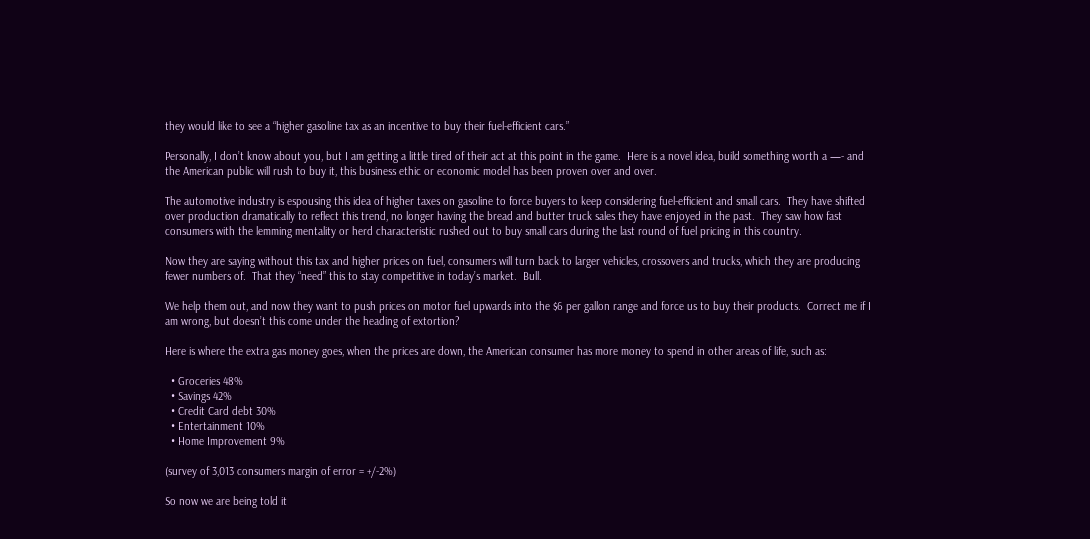they would like to see a “higher gasoline tax as an incentive to buy their fuel-efficient cars.”

Personally, I don’t know about you, but I am getting a little tired of their act at this point in the game.  Here is a novel idea, build something worth a —- and the American public will rush to buy it, this business ethic or economic model has been proven over and over.

The automotive industry is espousing this idea of higher taxes on gasoline to force buyers to keep considering fuel-efficient and small cars.  They have shifted over production dramatically to reflect this trend, no longer having the bread and butter truck sales they have enjoyed in the past.  They saw how fast consumers with the lemming mentality or herd characteristic rushed out to buy small cars during the last round of fuel pricing in this country.

Now they are saying without this tax and higher prices on fuel, consumers will turn back to larger vehicles, crossovers and trucks, which they are producing fewer numbers of.  That they “need” this to stay competitive in today’s market.  Bull.

We help them out, and now they want to push prices on motor fuel upwards into the $6 per gallon range and force us to buy their products.  Correct me if I am wrong, but doesn’t this come under the heading of extortion?

Here is where the extra gas money goes, when the prices are down, the American consumer has more money to spend in other areas of life, such as:

  • Groceries 48%
  • Savings 42%
  • Credit Card debt 30%
  • Entertainment 10%
  • Home Improvement 9%

(survey of 3,013 consumers margin of error = +/-2%)

So now we are being told it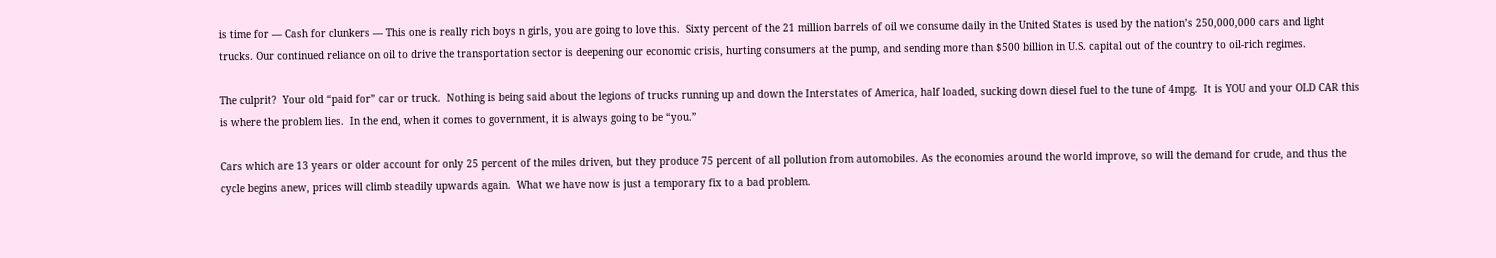is time for — Cash for clunkers — This one is really rich boys n girls, you are going to love this.  Sixty percent of the 21 million barrels of oil we consume daily in the United States is used by the nation’s 250,000,000 cars and light trucks. Our continued reliance on oil to drive the transportation sector is deepening our economic crisis, hurting consumers at the pump, and sending more than $500 billion in U.S. capital out of the country to oil-rich regimes.

The culprit?  Your old “paid for” car or truck.  Nothing is being said about the legions of trucks running up and down the Interstates of America, half loaded, sucking down diesel fuel to the tune of 4mpg.  It is YOU and your OLD CAR this is where the problem lies.  In the end, when it comes to government, it is always going to be “you.”

Cars which are 13 years or older account for only 25 percent of the miles driven, but they produce 75 percent of all pollution from automobiles. As the economies around the world improve, so will the demand for crude, and thus the cycle begins anew, prices will climb steadily upwards again.  What we have now is just a temporary fix to a bad problem.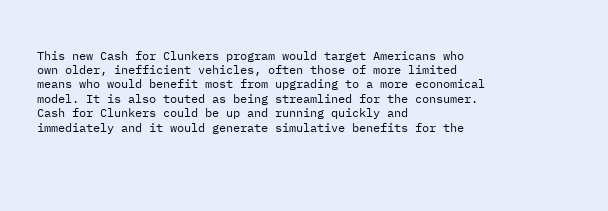This new Cash for Clunkers program would target Americans who own older, inefficient vehicles, often those of more limited means who would benefit most from upgrading to a more economical model. It is also touted as being streamlined for the consumer.  Cash for Clunkers could be up and running quickly and immediately and it would generate simulative benefits for the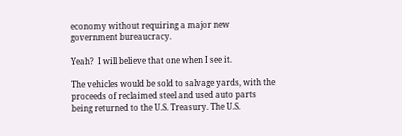economy without requiring a major new government bureaucracy.

Yeah?  I will believe that one when I see it.

The vehicles would be sold to salvage yards, with the proceeds of reclaimed steel and used auto parts being returned to the U.S. Treasury. The U.S.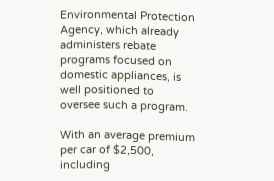Environmental Protection Agency, which already administers rebate programs focused on domestic appliances, is well positioned to oversee such a program.

With an average premium per car of $2,500, including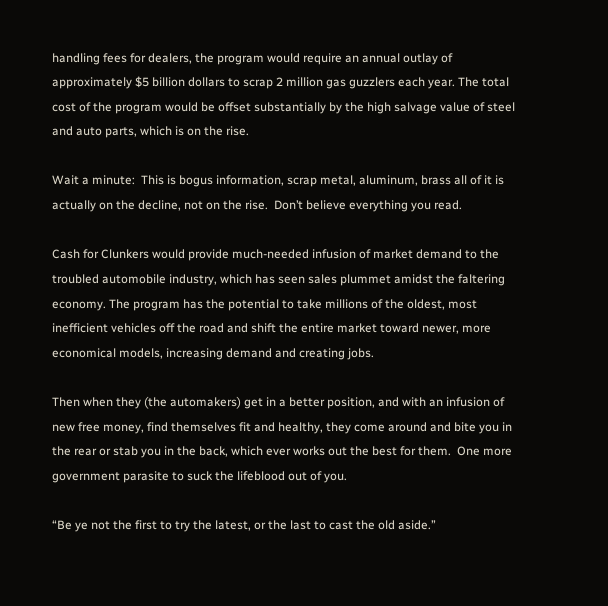handling fees for dealers, the program would require an annual outlay of approximately $5 billion dollars to scrap 2 million gas guzzlers each year. The total cost of the program would be offset substantially by the high salvage value of steel and auto parts, which is on the rise.

Wait a minute:  This is bogus information, scrap metal, aluminum, brass all of it is actually on the decline, not on the rise.  Don’t believe everything you read.

Cash for Clunkers would provide much-needed infusion of market demand to the troubled automobile industry, which has seen sales plummet amidst the faltering economy. The program has the potential to take millions of the oldest, most inefficient vehicles off the road and shift the entire market toward newer, more economical models, increasing demand and creating jobs.

Then when they (the automakers) get in a better position, and with an infusion of new free money, find themselves fit and healthy, they come around and bite you in the rear or stab you in the back, which ever works out the best for them.  One more government parasite to suck the lifeblood out of you.

“Be ye not the first to try the latest, or the last to cast the old aside.”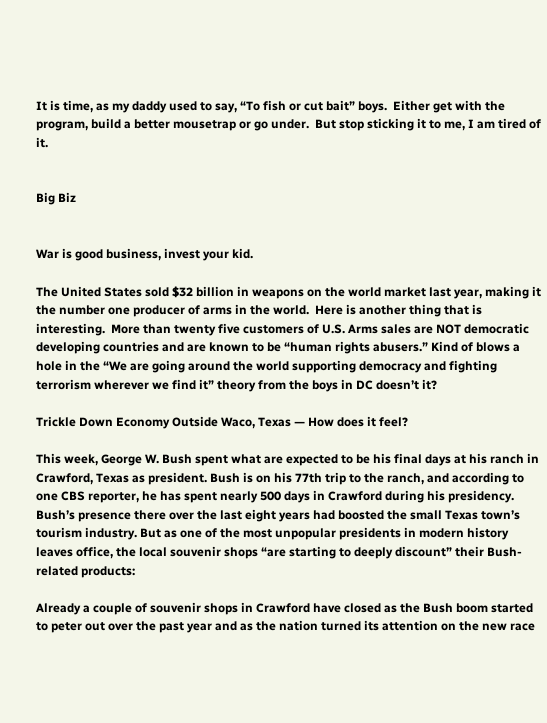It is time, as my daddy used to say, “To fish or cut bait” boys.  Either get with the program, build a better mousetrap or go under.  But stop sticking it to me, I am tired of it.


Big Biz


War is good business, invest your kid.

The United States sold $32 billion in weapons on the world market last year, making it the number one producer of arms in the world.  Here is another thing that is interesting.  More than twenty five customers of U.S. Arms sales are NOT democratic developing countries and are known to be “human rights abusers.” Kind of blows a hole in the “We are going around the world supporting democracy and fighting terrorism wherever we find it” theory from the boys in DC doesn’t it?

Trickle Down Economy Outside Waco, Texas — How does it feel?

This week, George W. Bush spent what are expected to be his final days at his ranch in Crawford, Texas as president. Bush is on his 77th trip to the ranch, and according to one CBS reporter, he has spent nearly 500 days in Crawford during his presidency. Bush’s presence there over the last eight years had boosted the small Texas town’s tourism industry. But as one of the most unpopular presidents in modern history leaves office, the local souvenir shops “are starting to deeply discount” their Bush-related products:

Already a couple of souvenir shops in Crawford have closed as the Bush boom started to peter out over the past year and as the nation turned its attention on the new race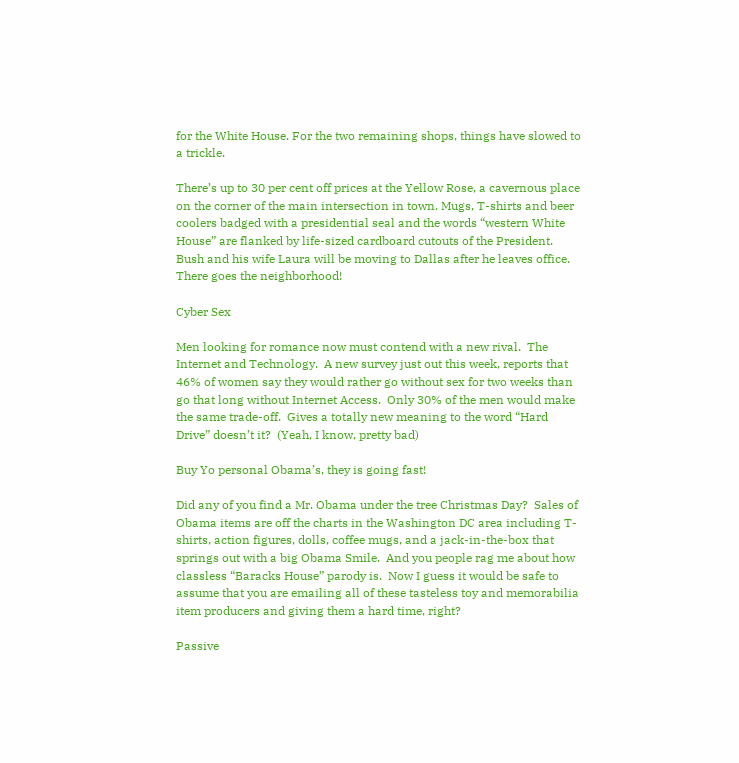for the White House. For the two remaining shops, things have slowed to a trickle.

There’s up to 30 per cent off prices at the Yellow Rose, a cavernous place on the corner of the main intersection in town. Mugs, T-shirts and beer coolers badged with a presidential seal and the words “western White House” are flanked by life-sized cardboard cutouts of the President.  Bush and his wife Laura will be moving to Dallas after he leaves office. There goes the neighborhood!

Cyber Sex

Men looking for romance now must contend with a new rival.  The Internet and Technology.  A new survey just out this week, reports that 46% of women say they would rather go without sex for two weeks than go that long without Internet Access.  Only 30% of the men would make the same trade-off.  Gives a totally new meaning to the word “Hard Drive” doesn’t it?  (Yeah, I know, pretty bad)

Buy Yo personal Obama’s, they is going fast!

Did any of you find a Mr. Obama under the tree Christmas Day?  Sales of Obama items are off the charts in the Washington DC area including T-shirts, action figures, dolls, coffee mugs, and a jack-in-the-box that springs out with a big Obama Smile.  And you people rag me about how classless “Baracks House” parody is.  Now I guess it would be safe to assume that you are emailing all of these tasteless toy and memorabilia item producers and giving them a hard time, right?

Passive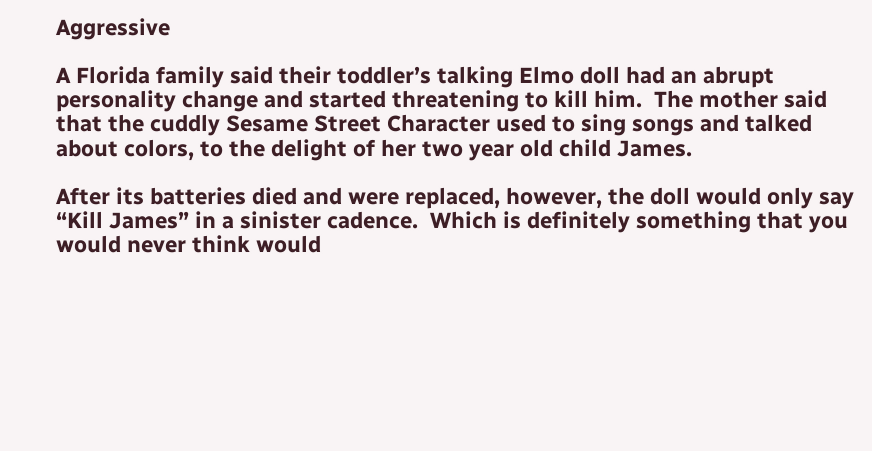Aggressive

A Florida family said their toddler’s talking Elmo doll had an abrupt personality change and started threatening to kill him.  The mother said that the cuddly Sesame Street Character used to sing songs and talked about colors, to the delight of her two year old child James.

After its batteries died and were replaced, however, the doll would only say “Kill James” in a sinister cadence.  Which is definitely something that you would never think would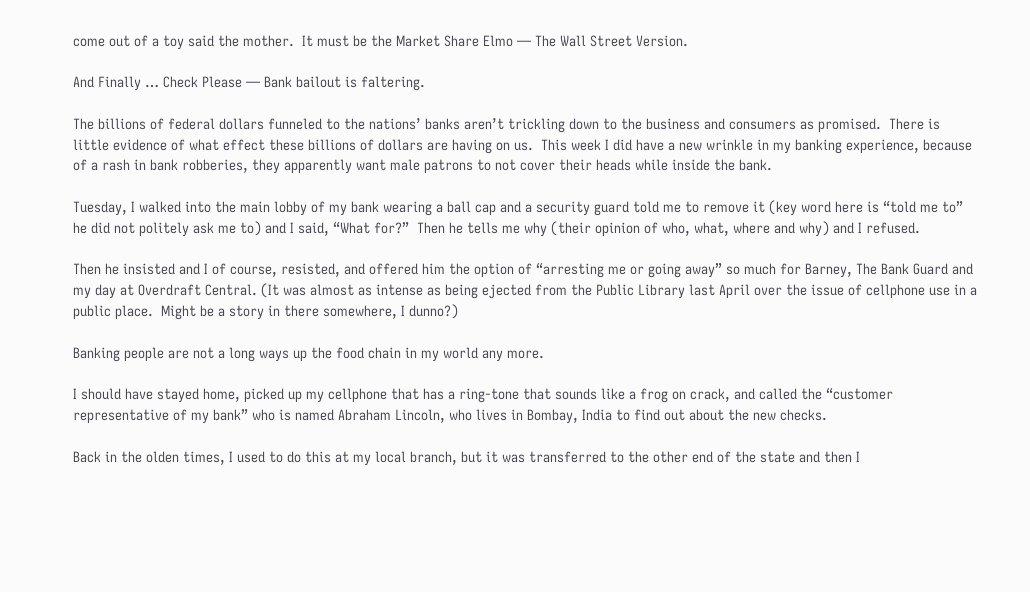come out of a toy said the mother.  It must be the Market Share Elmo — The Wall Street Version.

And Finally … Check Please — Bank bailout is faltering.

The billions of federal dollars funneled to the nations’ banks aren’t trickling down to the business and consumers as promised.  There is little evidence of what effect these billions of dollars are having on us.  This week I did have a new wrinkle in my banking experience, because of a rash in bank robberies, they apparently want male patrons to not cover their heads while inside the bank.

Tuesday, I walked into the main lobby of my bank wearing a ball cap and a security guard told me to remove it (key word here is “told me to” he did not politely ask me to) and I said, “What for?”  Then he tells me why (their opinion of who, what, where and why) and I refused.

Then he insisted and I of course, resisted, and offered him the option of “arresting me or going away” so much for Barney, The Bank Guard and my day at Overdraft Central. (It was almost as intense as being ejected from the Public Library last April over the issue of cellphone use in a public place.  Might be a story in there somewhere, I dunno?)

Banking people are not a long ways up the food chain in my world any more.

I should have stayed home, picked up my cellphone that has a ring-tone that sounds like a frog on crack, and called the “customer representative of my bank” who is named Abraham Lincoln, who lives in Bombay, India to find out about the new checks.

Back in the olden times, I used to do this at my local branch, but it was transferred to the other end of the state and then I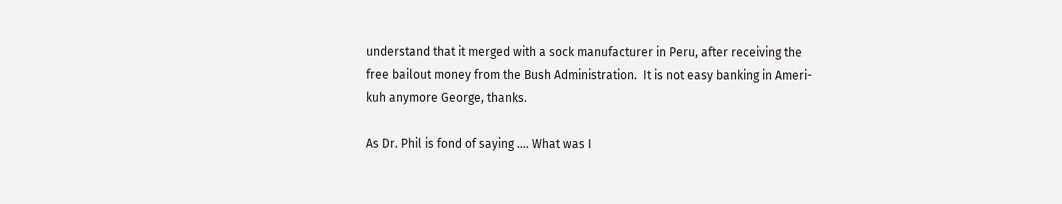understand that it merged with a sock manufacturer in Peru, after receiving the free bailout money from the Bush Administration.  It is not easy banking in Ameri-kuh anymore George, thanks.

As Dr. Phil is fond of saying …. What was I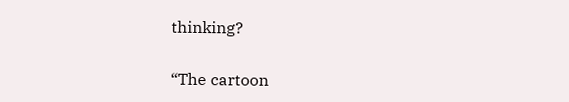thinking?


“The cartoon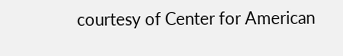courtesy of Center for American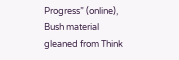Progress” (online), Bush material gleaned from Think